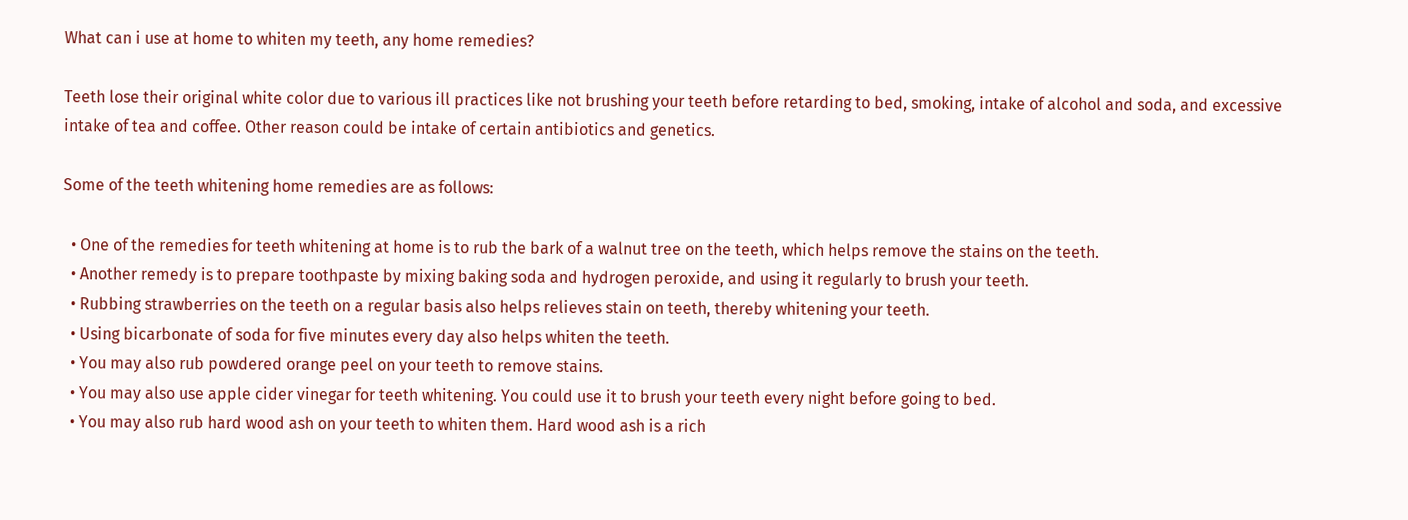What can i use at home to whiten my teeth, any home remedies?

Teeth lose their original white color due to various ill practices like not brushing your teeth before retarding to bed, smoking, intake of alcohol and soda, and excessive intake of tea and coffee. Other reason could be intake of certain antibiotics and genetics.

Some of the teeth whitening home remedies are as follows:

  • One of the remedies for teeth whitening at home is to rub the bark of a walnut tree on the teeth, which helps remove the stains on the teeth.
  • Another remedy is to prepare toothpaste by mixing baking soda and hydrogen peroxide, and using it regularly to brush your teeth.
  • Rubbing strawberries on the teeth on a regular basis also helps relieves stain on teeth, thereby whitening your teeth.
  • Using bicarbonate of soda for five minutes every day also helps whiten the teeth.
  • You may also rub powdered orange peel on your teeth to remove stains.
  • You may also use apple cider vinegar for teeth whitening. You could use it to brush your teeth every night before going to bed.
  • You may also rub hard wood ash on your teeth to whiten them. Hard wood ash is a rich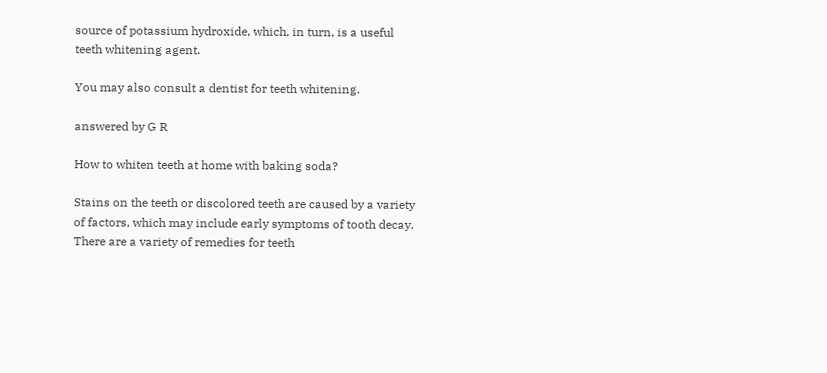source of potassium hydroxide, which, in turn, is a useful teeth whitening agent.

You may also consult a dentist for teeth whitening.

answered by G R

How to whiten teeth at home with baking soda?

Stains on the teeth or discolored teeth are caused by a variety of factors, which may include early symptoms of tooth decay. There are a variety of remedies for teeth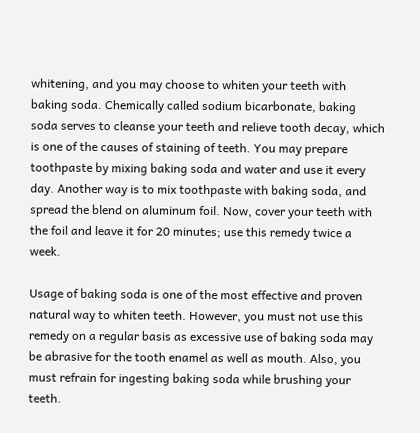whitening, and you may choose to whiten your teeth with baking soda. Chemically called sodium bicarbonate, baking soda serves to cleanse your teeth and relieve tooth decay, which is one of the causes of staining of teeth. You may prepare toothpaste by mixing baking soda and water and use it every day. Another way is to mix toothpaste with baking soda, and spread the blend on aluminum foil. Now, cover your teeth with the foil and leave it for 20 minutes; use this remedy twice a week.

Usage of baking soda is one of the most effective and proven natural way to whiten teeth. However, you must not use this remedy on a regular basis as excessive use of baking soda may be abrasive for the tooth enamel as well as mouth. Also, you must refrain for ingesting baking soda while brushing your teeth.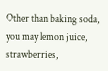Other than baking soda, you may lemon juice, strawberries,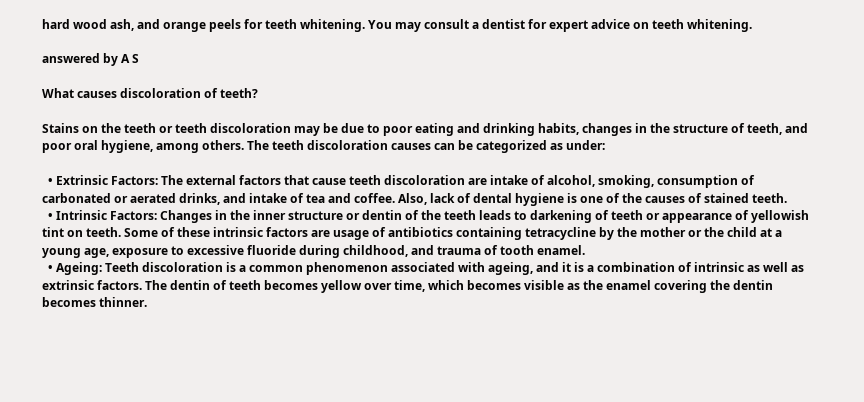hard wood ash, and orange peels for teeth whitening. You may consult a dentist for expert advice on teeth whitening.

answered by A S

What causes discoloration of teeth?

Stains on the teeth or teeth discoloration may be due to poor eating and drinking habits, changes in the structure of teeth, and poor oral hygiene, among others. The teeth discoloration causes can be categorized as under:

  • Extrinsic Factors: The external factors that cause teeth discoloration are intake of alcohol, smoking, consumption of carbonated or aerated drinks, and intake of tea and coffee. Also, lack of dental hygiene is one of the causes of stained teeth.
  • Intrinsic Factors: Changes in the inner structure or dentin of the teeth leads to darkening of teeth or appearance of yellowish tint on teeth. Some of these intrinsic factors are usage of antibiotics containing tetracycline by the mother or the child at a young age, exposure to excessive fluoride during childhood, and trauma of tooth enamel.
  • Ageing: Teeth discoloration is a common phenomenon associated with ageing, and it is a combination of intrinsic as well as extrinsic factors. The dentin of teeth becomes yellow over time, which becomes visible as the enamel covering the dentin becomes thinner.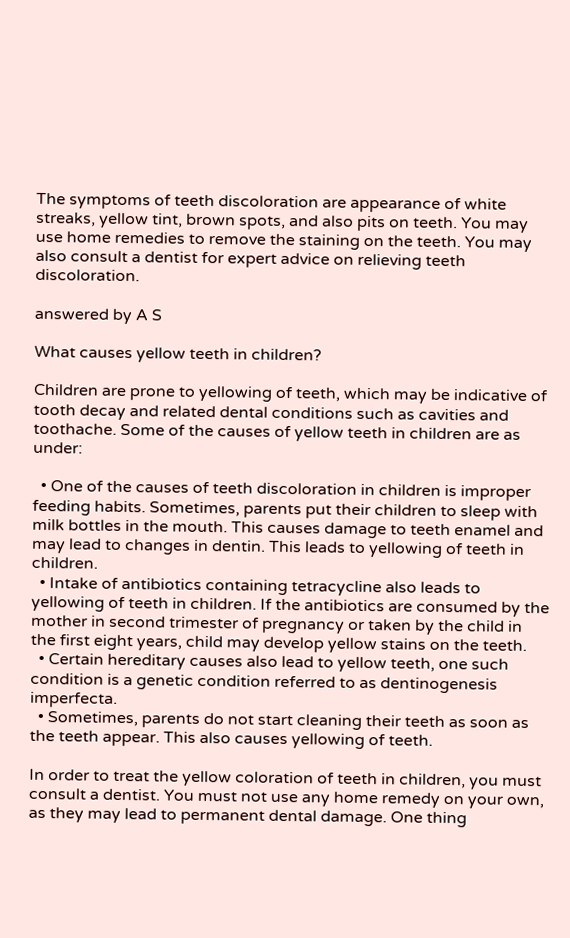The symptoms of teeth discoloration are appearance of white streaks, yellow tint, brown spots, and also pits on teeth. You may use home remedies to remove the staining on the teeth. You may also consult a dentist for expert advice on relieving teeth discoloration.

answered by A S

What causes yellow teeth in children?

Children are prone to yellowing of teeth, which may be indicative of tooth decay and related dental conditions such as cavities and toothache. Some of the causes of yellow teeth in children are as under:

  • One of the causes of teeth discoloration in children is improper feeding habits. Sometimes, parents put their children to sleep with milk bottles in the mouth. This causes damage to teeth enamel and may lead to changes in dentin. This leads to yellowing of teeth in children.
  • Intake of antibiotics containing tetracycline also leads to yellowing of teeth in children. If the antibiotics are consumed by the mother in second trimester of pregnancy or taken by the child in the first eight years, child may develop yellow stains on the teeth.
  • Certain hereditary causes also lead to yellow teeth, one such condition is a genetic condition referred to as dentinogenesis imperfecta.
  • Sometimes, parents do not start cleaning their teeth as soon as the teeth appear. This also causes yellowing of teeth.

In order to treat the yellow coloration of teeth in children, you must consult a dentist. You must not use any home remedy on your own, as they may lead to permanent dental damage. One thing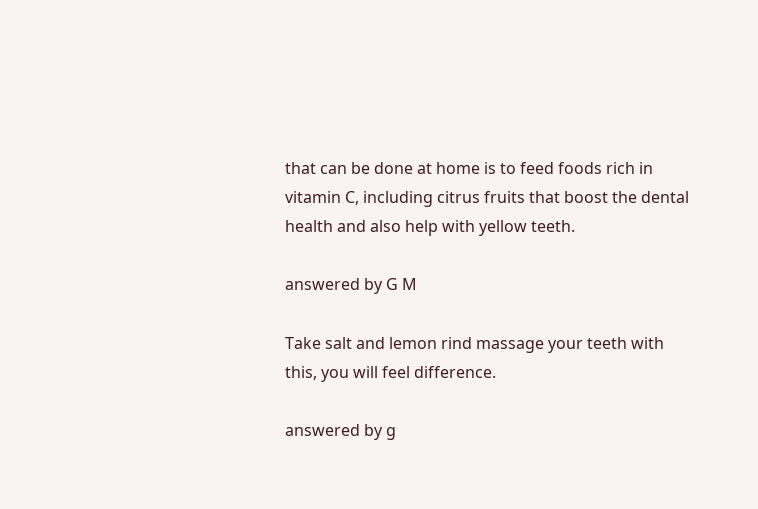that can be done at home is to feed foods rich in vitamin C, including citrus fruits that boost the dental health and also help with yellow teeth.

answered by G M

Take salt and lemon rind massage your teeth with this, you will feel difference.

answered by g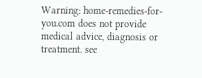Warning: home-remedies-for-you.com does not provide medical advice, diagnosis or treatment. see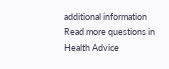additional information
Read more questions in Health Advice